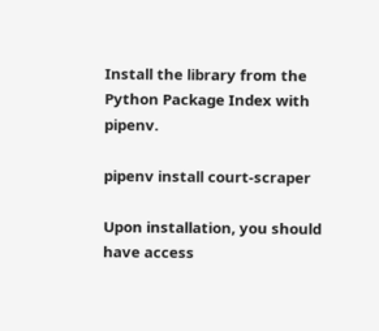Install the library from the Python Package Index with pipenv.

pipenv install court-scraper

Upon installation, you should have access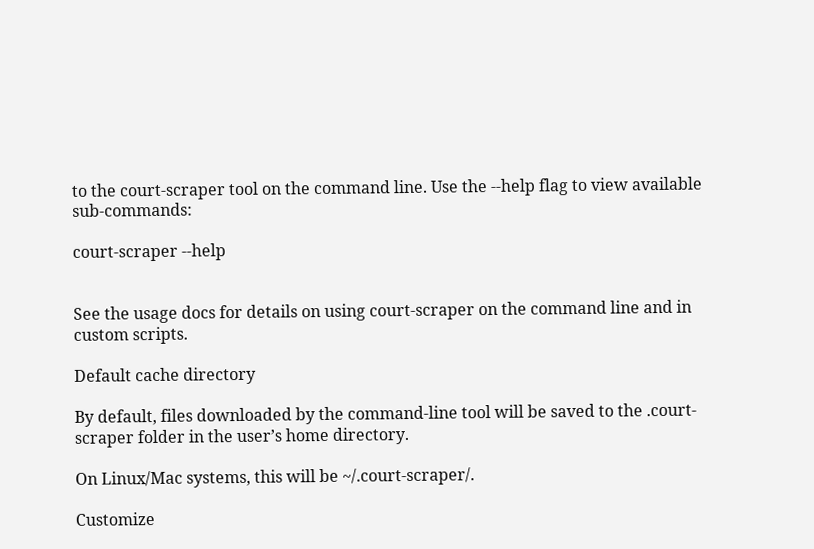to the court-scraper tool on the command line. Use the --help flag to view available sub-commands:

court-scraper --help


See the usage docs for details on using court-scraper on the command line and in custom scripts.

Default cache directory

By default, files downloaded by the command-line tool will be saved to the .court-scraper folder in the user’s home directory.

On Linux/Mac systems, this will be ~/.court-scraper/.

Customize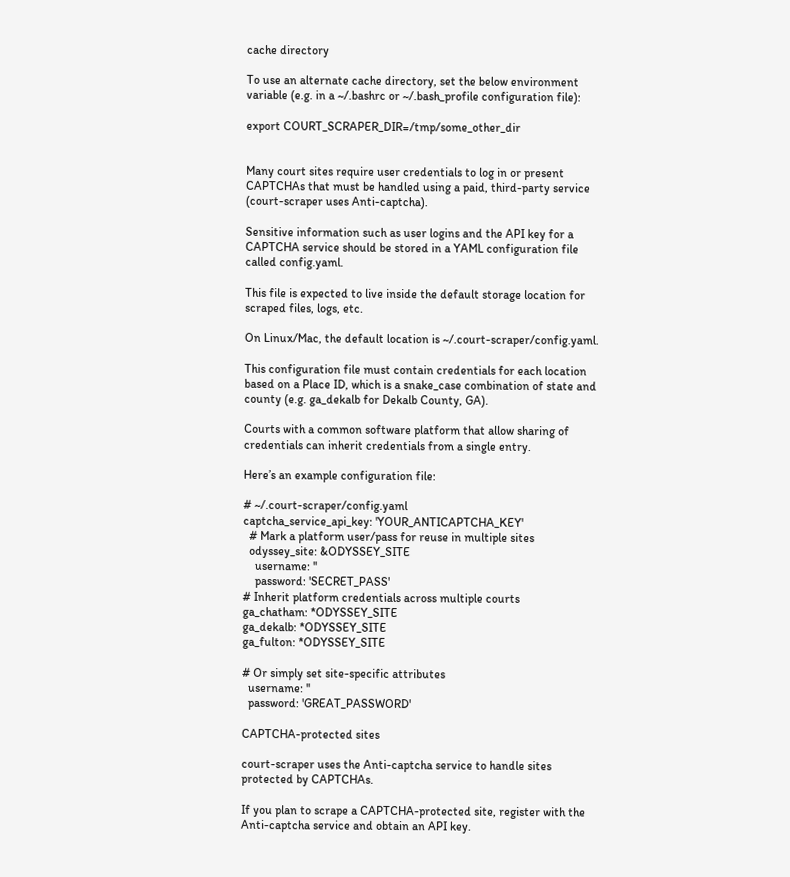cache directory

To use an alternate cache directory, set the below environment variable (e.g. in a ~/.bashrc or ~/.bash_profile configuration file):

export COURT_SCRAPER_DIR=/tmp/some_other_dir


Many court sites require user credentials to log in or present CAPTCHAs that must be handled using a paid, third-party service (court-scraper uses Anti-captcha).

Sensitive information such as user logins and the API key for a CAPTCHA service should be stored in a YAML configuration file called config.yaml.

This file is expected to live inside the default storage location for scraped files, logs, etc.

On Linux/Mac, the default location is ~/.court-scraper/config.yaml.

This configuration file must contain credentials for each location based on a Place ID, which is a snake_case combination of state and county (e.g. ga_dekalb for Dekalb County, GA).

Courts with a common software platform that allow sharing of credentials can inherit credentials from a single entry.

Here’s an example configuration file:

# ~/.court-scraper/config.yaml
captcha_service_api_key: 'YOUR_ANTICAPTCHA_KEY'
  # Mark a platform user/pass for reuse in multiple sites
  odyssey_site: &ODYSSEY_SITE
    username: ''
    password: 'SECRET_PASS'
# Inherit platform credentials across multiple courts
ga_chatham: *ODYSSEY_SITE
ga_dekalb: *ODYSSEY_SITE
ga_fulton: *ODYSSEY_SITE

# Or simply set site-specific attributes
  username: ''
  password: 'GREAT_PASSWORD'

CAPTCHA-protected sites

court-scraper uses the Anti-captcha service to handle sites protected by CAPTCHAs.

If you plan to scrape a CAPTCHA-protected site, register with the Anti-captcha service and obtain an API key.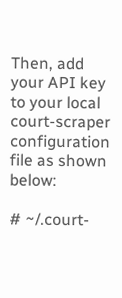Then, add your API key to your local court-scraper configuration file as shown below:

# ~/.court-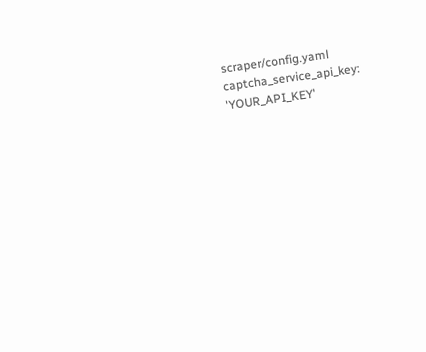scraper/config.yaml
captcha_service_api_key: 'YOUR_API_KEY'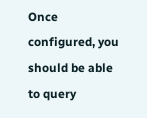Once configured, you should be able to query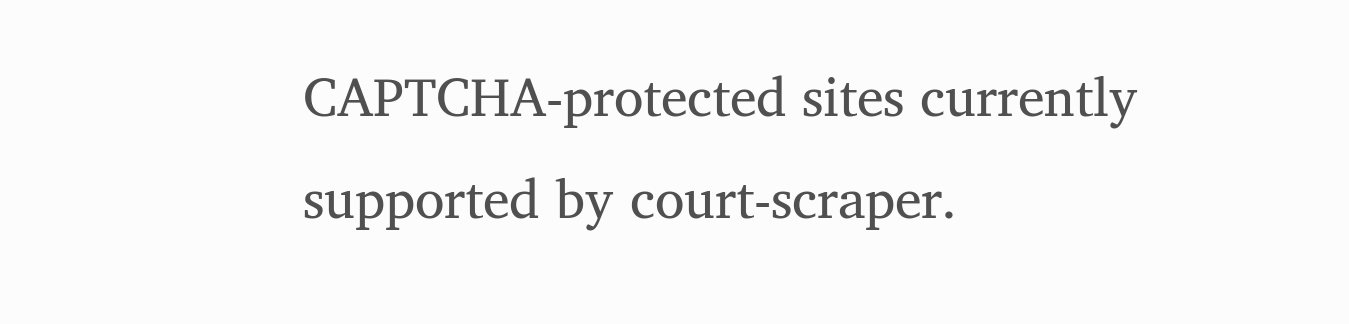CAPTCHA-protected sites currently supported by court-scraper.